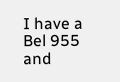I have a Bel 955 and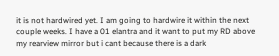it is not hardwired yet. I am going to hardwire it within the next couple weeks. I have a 01 elantra and it want to put my RD above my rearview mirror but i cant because there is a dark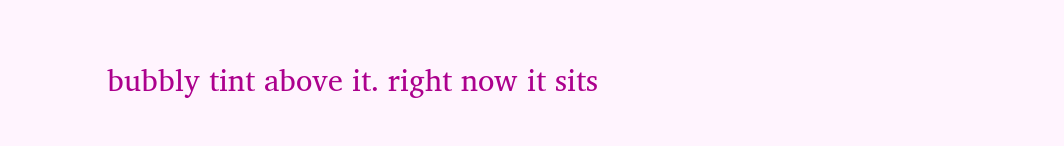bubbly tint above it. right now it sits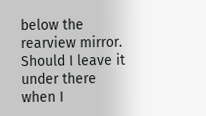below the rearview mirror. Should I leave it under there when I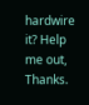hardwire it? Help me out, Thanks.